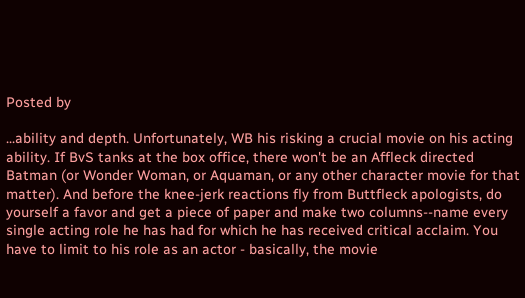Posted by

...ability and depth. Unfortunately, WB his risking a crucial movie on his acting ability. If BvS tanks at the box office, there won't be an Affleck directed Batman (or Wonder Woman, or Aquaman, or any other character movie for that matter). And before the knee-jerk reactions fly from Buttfleck apologists, do yourself a favor and get a piece of paper and make two columns--name every single acting role he has had for which he has received critical acclaim. You have to limit to his role as an actor - basically, the movie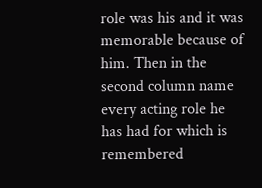role was his and it was memorable because of him. Then in the second column name every acting role he has had for which is remembered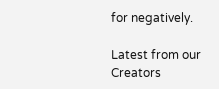for negatively.

Latest from our Creators